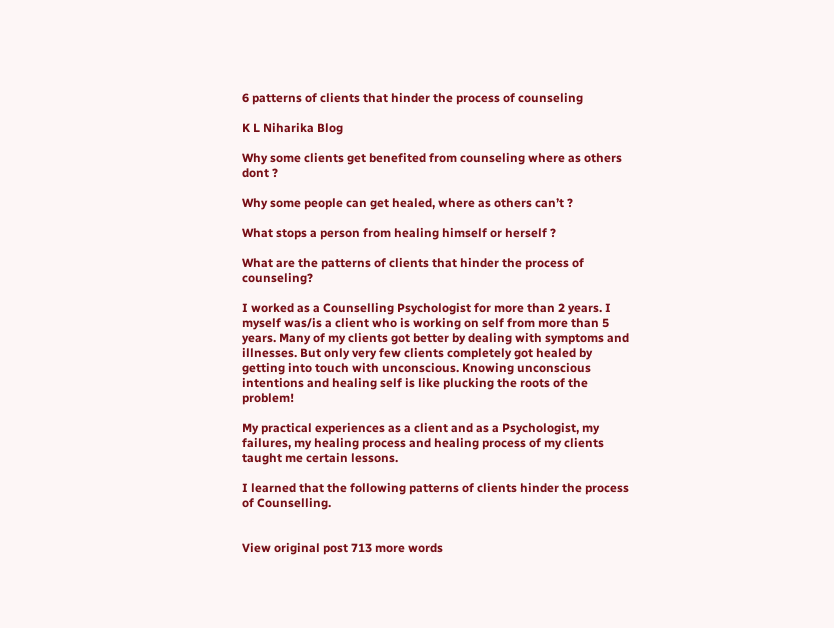6 patterns of clients that hinder the process of counseling

K L Niharika Blog

Why some clients get benefited from counseling where as others dont ?

Why some people can get healed, where as others can’t ?

What stops a person from healing himself or herself ?

What are the patterns of clients that hinder the process of counseling?

I worked as a Counselling Psychologist for more than 2 years. I myself was/is a client who is working on self from more than 5 years. Many of my clients got better by dealing with symptoms and illnesses. But only very few clients completely got healed by getting into touch with unconscious. Knowing unconscious intentions and healing self is like plucking the roots of the problem!

My practical experiences as a client and as a Psychologist, my failures, my healing process and healing process of my clients taught me certain lessons.

I learned that the following patterns of clients hinder the process of Counselling.


View original post 713 more words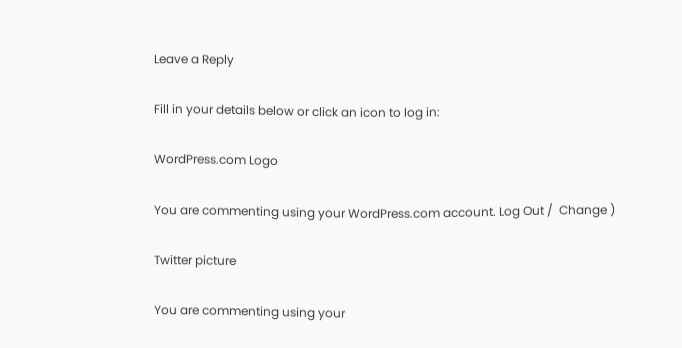Leave a Reply

Fill in your details below or click an icon to log in:

WordPress.com Logo

You are commenting using your WordPress.com account. Log Out /  Change )

Twitter picture

You are commenting using your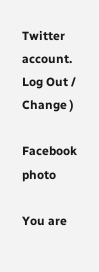Twitter account. Log Out /  Change )

Facebook photo

You are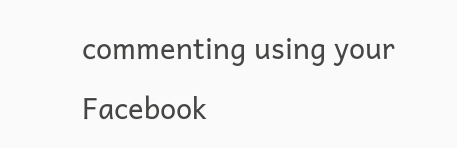commenting using your Facebook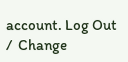account. Log Out /  Change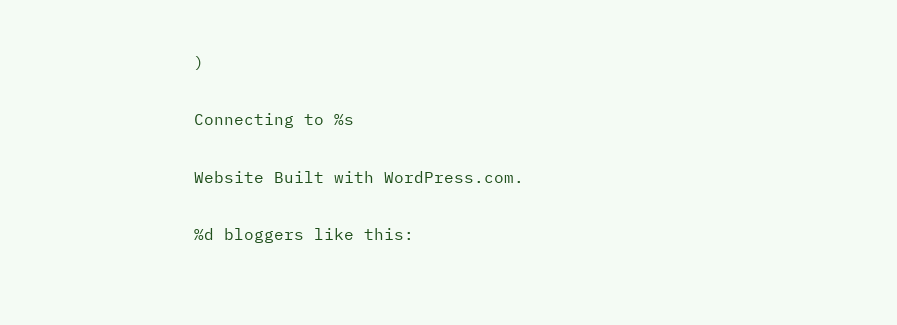)

Connecting to %s

Website Built with WordPress.com.

%d bloggers like this: